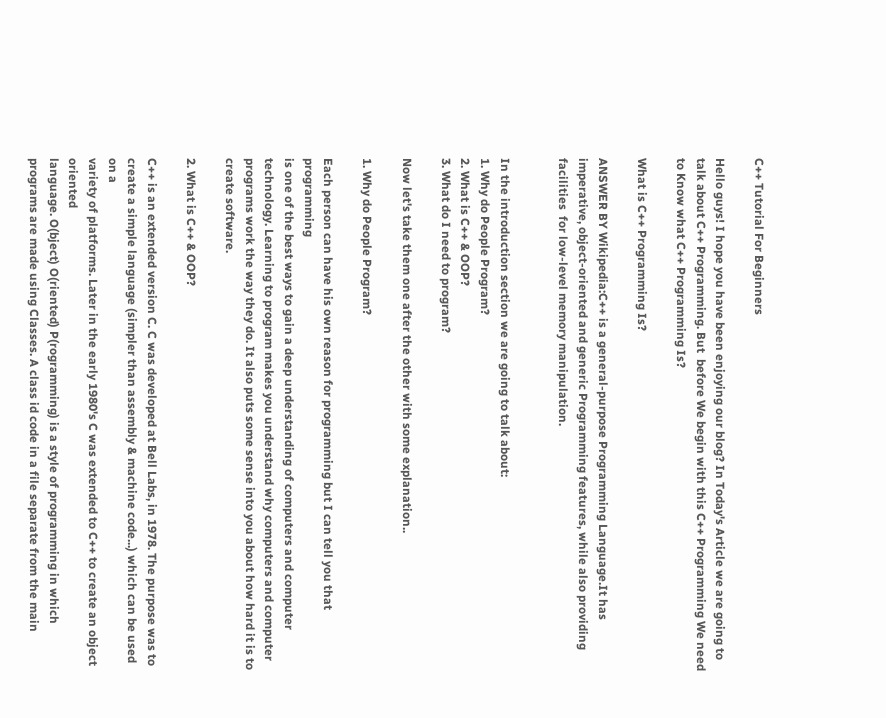C++ Tutorial For Beginners

Hello guys! I hope you have been enjoying our blog? In Today's Article we are going to talk about C++ Programming. But  before We begin with this C++ Programming We need to Know what C++ Programming Is?

What is C++ Programming Is?

ANSWER BY Wikipedia:C++ is a general-purpose Programming Language.It has imperative, object-oriented and generic Programming features, while also providing facilities  for low-level memory manipulation.


In the introduction section we are going to talk about:
1. Why do People Program?
2. What is C++ & OOP?
3. What do I need to program?

Now let's take them one after the other with some explanation..

1. Why do People Program?

Each person can have his own reason for programming but I can tell you that programming
is one of the best ways to gain a deep understanding of computers and computer
technology. Learning to program makes you understand why computers and computer
programs work the way they do. It also puts some sense into you about how hard it is to
create software.

2. What is C++ & OOP?

C++ is an extended version C. C was developed at Bell Labs, in 1978. The purpose was to
create a simple language (simpler than assembly & machine code...) which can be used on a
variety of platforms. Later in the early 1980's C was extended to C++ to create an object oriented
language. O(bject) O(riented) P(rogramming) is a style of programming in which
programs are made using Classes. A class id code in a file separate from the main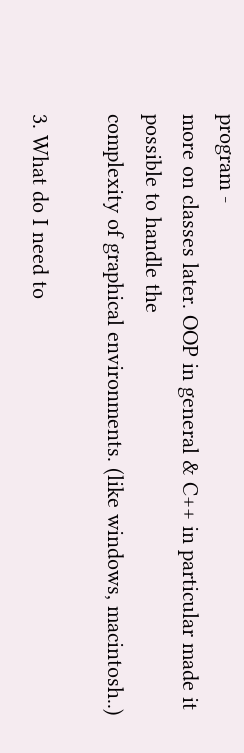program -
more on classes later. OOP in general & C++ in particular made it possible to handle the
complexity of graphical environments. (like windows, macintosh..)

3. What do I need to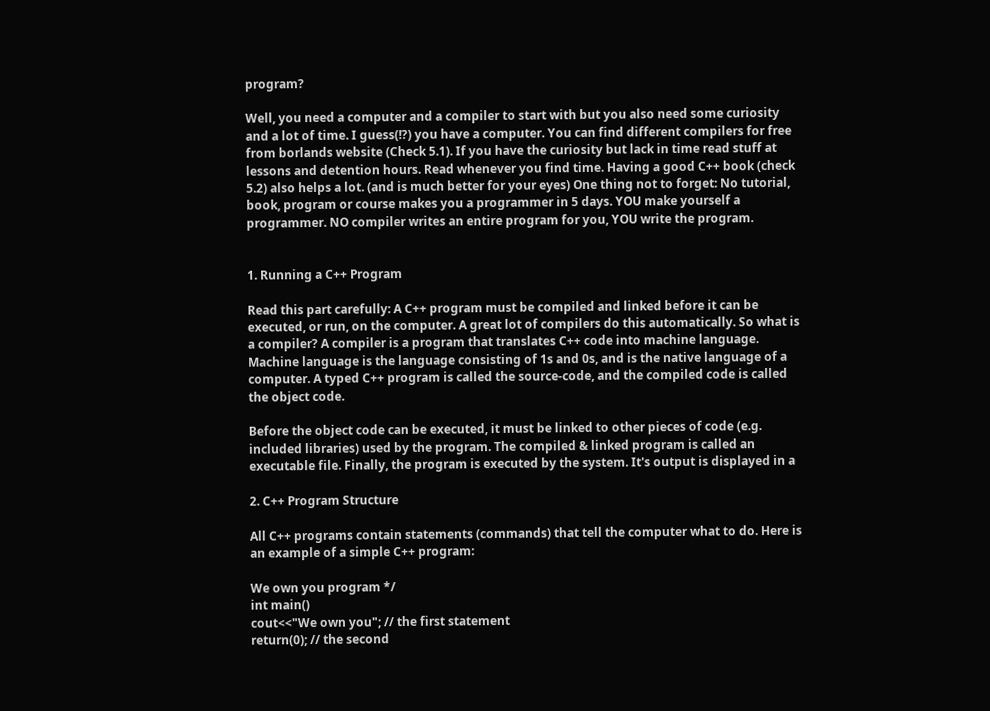program?

Well, you need a computer and a compiler to start with but you also need some curiosity
and a lot of time. I guess(!?) you have a computer. You can find different compilers for free
from borlands website (Check 5.1). If you have the curiosity but lack in time read stuff at
lessons and detention hours. Read whenever you find time. Having a good C++ book (check
5.2) also helps a lot. (and is much better for your eyes) One thing not to forget: No tutorial,
book, program or course makes you a programmer in 5 days. YOU make yourself a
programmer. NO compiler writes an entire program for you, YOU write the program.


1. Running a C++ Program

Read this part carefully: A C++ program must be compiled and linked before it can be
executed, or run, on the computer. A great lot of compilers do this automatically. So what is
a compiler? A compiler is a program that translates C++ code into machine language.
Machine language is the language consisting of 1s and 0s, and is the native language of a
computer. A typed C++ program is called the source-code, and the compiled code is called
the object code.

Before the object code can be executed, it must be linked to other pieces of code (e.g.
included libraries) used by the program. The compiled & linked program is called an
executable file. Finally, the program is executed by the system. It's output is displayed in a

2. C++ Program Structure

All C++ programs contain statements (commands) that tell the computer what to do. Here is
an example of a simple C++ program:

We own you program */
int main()
cout<<"We own you"; // the first statement
return(0); // the second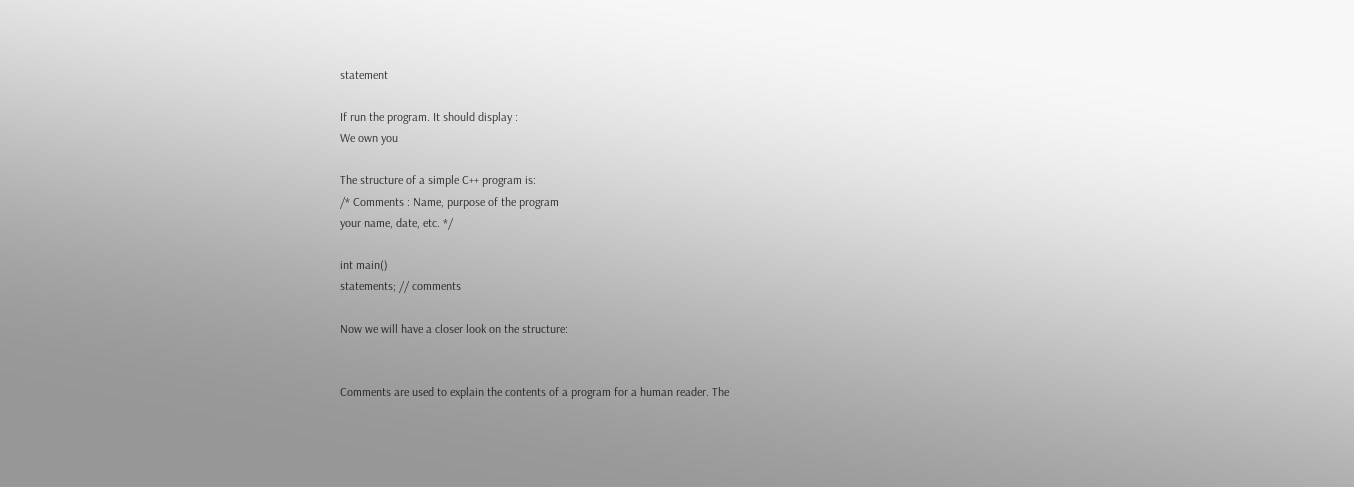statement

If run the program. It should display :
We own you

The structure of a simple C++ program is:
/* Comments : Name, purpose of the program
your name, date, etc. */

int main()
statements; // comments

Now we will have a closer look on the structure:


Comments are used to explain the contents of a program for a human reader. The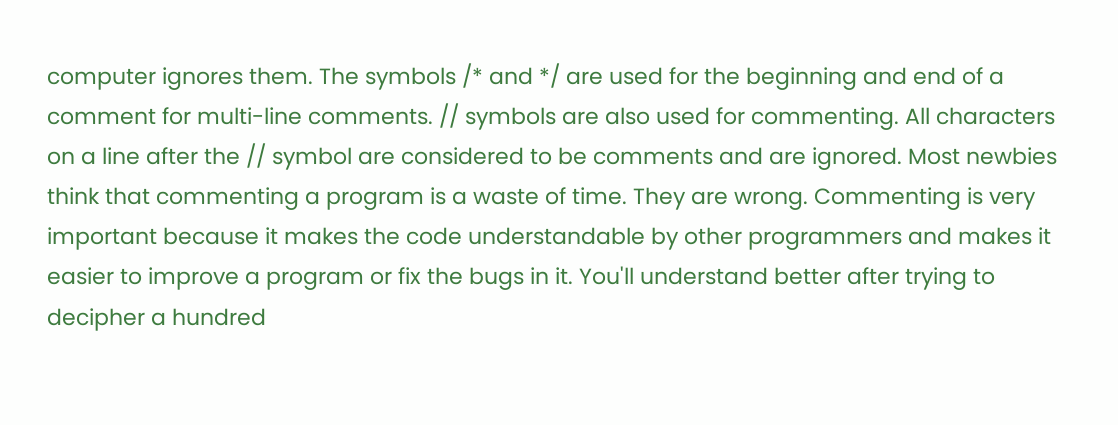computer ignores them. The symbols /* and */ are used for the beginning and end of a
comment for multi-line comments. // symbols are also used for commenting. All characters
on a line after the // symbol are considered to be comments and are ignored. Most newbies
think that commenting a program is a waste of time. They are wrong. Commenting is very
important because it makes the code understandable by other programmers and makes it
easier to improve a program or fix the bugs in it. You'll understand better after trying to
decipher a hundred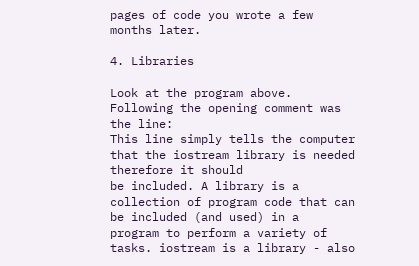pages of code you wrote a few months later.

4. Libraries

Look at the program above. Following the opening comment was the line:
This line simply tells the computer that the iostream library is needed therefore it should
be included. A library is a collection of program code that can be included (and used) in a
program to perform a variety of tasks. iostream is a library - also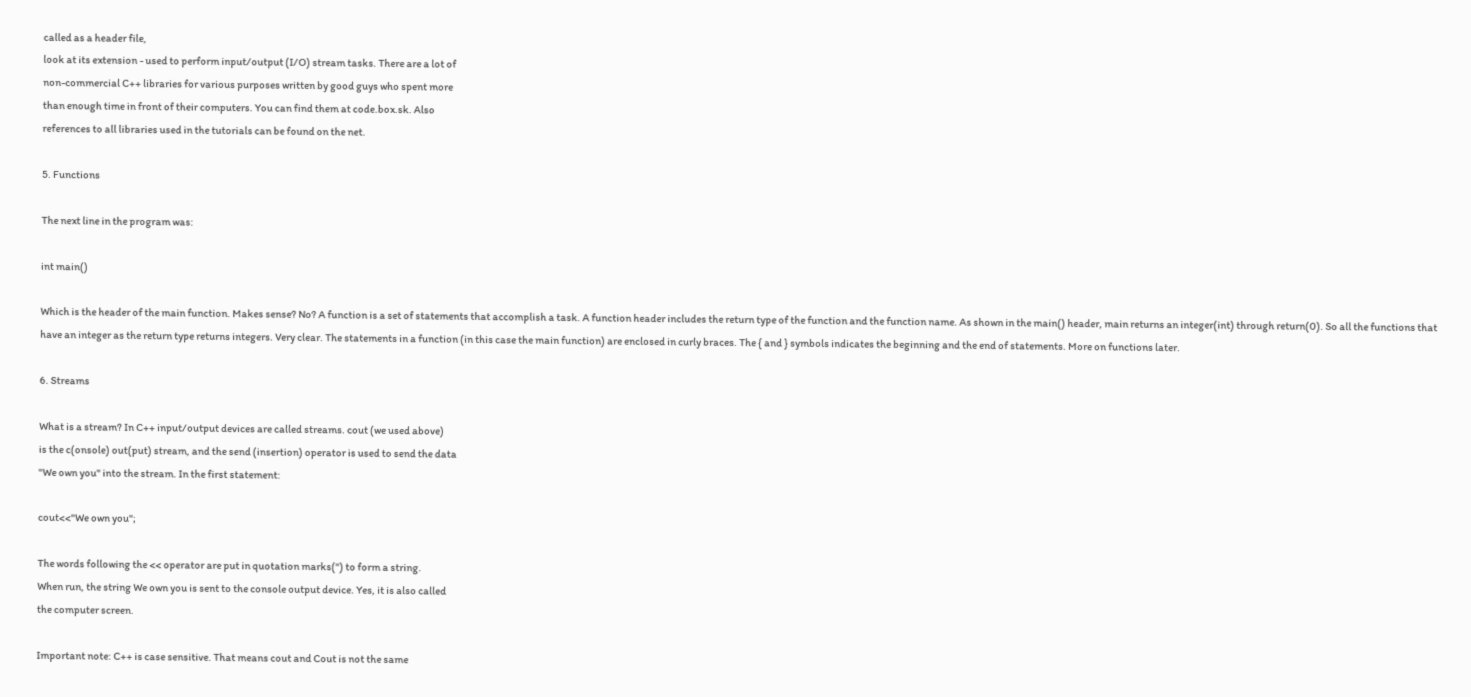called as a header file,
look at its extension - used to perform input/output (I/O) stream tasks. There are a lot of
non-commercial C++ libraries for various purposes written by good guys who spent more
than enough time in front of their computers. You can find them at code.box.sk. Also
references to all libraries used in the tutorials can be found on the net.

5. Functions

The next line in the program was:

int main()

Which is the header of the main function. Makes sense? No? A function is a set of statements that accomplish a task. A function header includes the return type of the function and the function name. As shown in the main() header, main returns an integer(int) through return(0). So all the functions that have an integer as the return type returns integers. Very clear. The statements in a function (in this case the main function) are enclosed in curly braces. The { and } symbols indicates the beginning and the end of statements. More on functions later.

6. Streams

What is a stream? In C++ input/output devices are called streams. cout (we used above)
is the c(onsole) out(put) stream, and the send (insertion) operator is used to send the data
"We own you" into the stream. In the first statement:

cout<<"We own you";

The words following the << operator are put in quotation marks(") to form a string.
When run, the string We own you is sent to the console output device. Yes, it is also called
the computer screen.

Important note: C++ is case sensitive. That means cout and Cout is not the same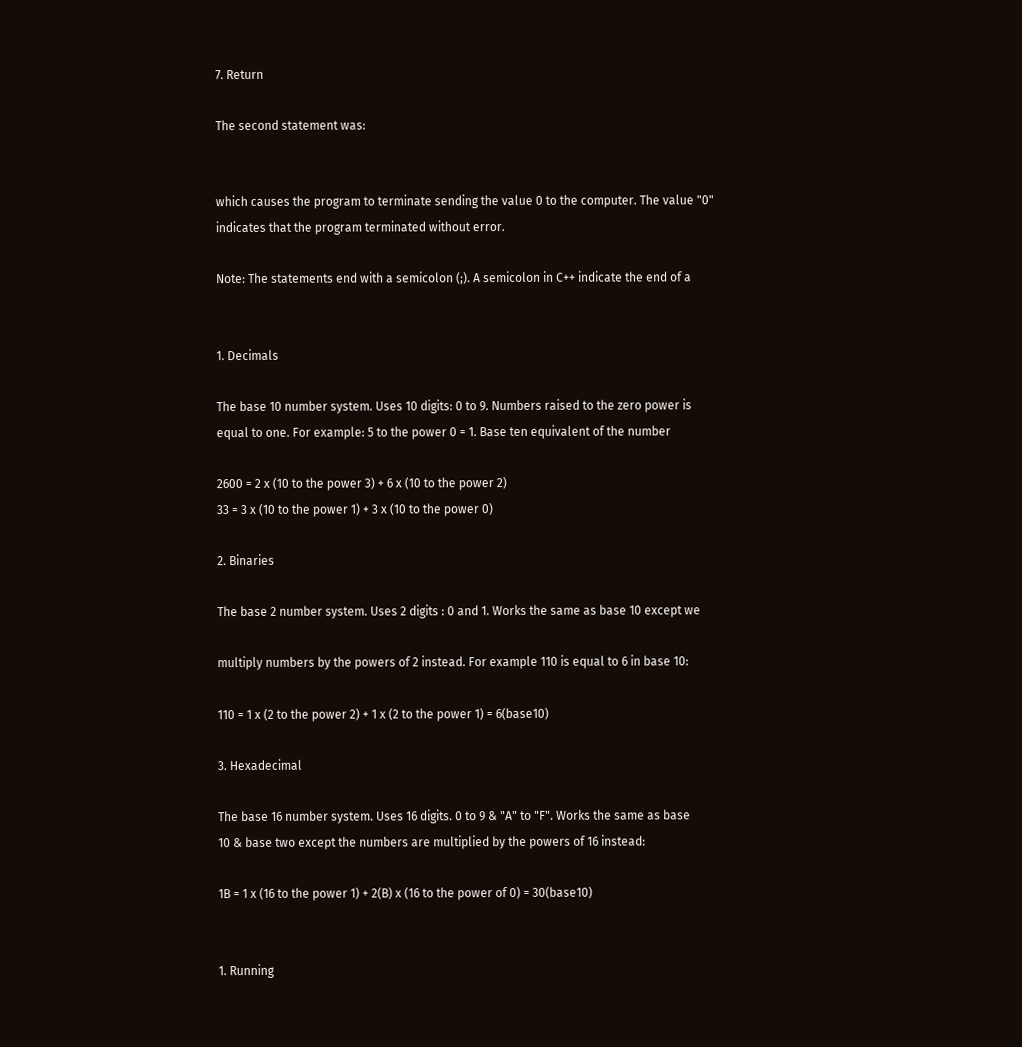7. Return

The second statement was:


which causes the program to terminate sending the value 0 to the computer. The value "0"
indicates that the program terminated without error.

Note: The statements end with a semicolon (;). A semicolon in C++ indicate the end of a


1. Decimals

The base 10 number system. Uses 10 digits: 0 to 9. Numbers raised to the zero power is
equal to one. For example: 5 to the power 0 = 1. Base ten equivalent of the number

2600 = 2 x (10 to the power 3) + 6 x (10 to the power 2)
33 = 3 x (10 to the power 1) + 3 x (10 to the power 0)

2. Binaries

The base 2 number system. Uses 2 digits : 0 and 1. Works the same as base 10 except we

multiply numbers by the powers of 2 instead. For example 110 is equal to 6 in base 10:

110 = 1 x (2 to the power 2) + 1 x (2 to the power 1) = 6(base10)

3. Hexadecimal

The base 16 number system. Uses 16 digits. 0 to 9 & "A" to "F". Works the same as base
10 & base two except the numbers are multiplied by the powers of 16 instead:

1B = 1 x (16 to the power 1) + 2(B) x (16 to the power of 0) = 30(base10)


1. Running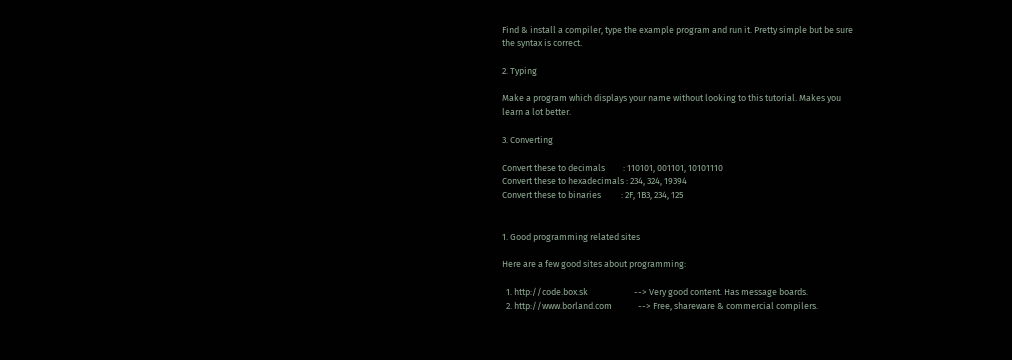Find & install a compiler, type the example program and run it. Pretty simple but be sure
the syntax is correct.

2. Typing

Make a program which displays your name without looking to this tutorial. Makes you
learn a lot better.

3. Converting

Convert these to decimals         : 110101, 001101, 10101110
Convert these to hexadecimals : 234, 324, 19394
Convert these to binaries          : 2F, 1B3, 234, 125


1. Good programming related sites

Here are a few good sites about programming:

  1. http://code.box.sk                       --> Very good content. Has message boards.
  2. http://www.borland.com             --> Free, shareware & commercial compilers.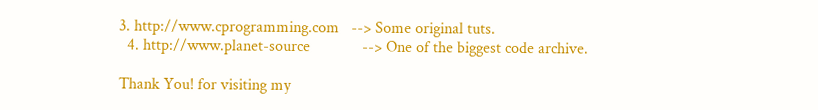3. http://www.cprogramming.com   --> Some original tuts.
  4. http://www.planet-source             --> One of the biggest code archive.

Thank You! for visiting my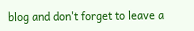blog and don't forget to leave a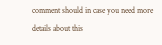comment should in case you need more details about this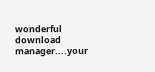wonderful download manager....your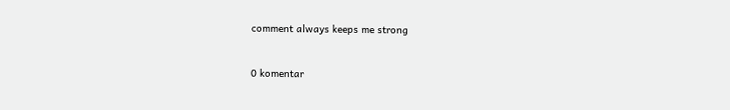comment always keeps me strong


0 komentar